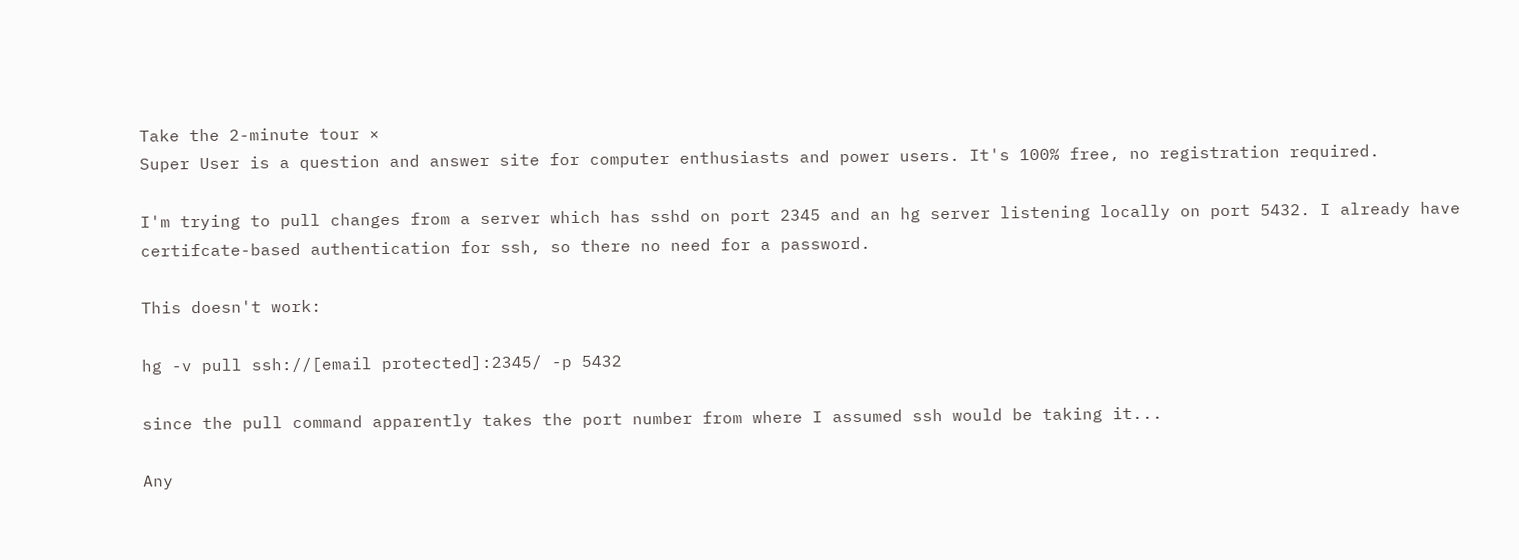Take the 2-minute tour ×
Super User is a question and answer site for computer enthusiasts and power users. It's 100% free, no registration required.

I'm trying to pull changes from a server which has sshd on port 2345 and an hg server listening locally on port 5432. I already have certifcate-based authentication for ssh, so there no need for a password.

This doesn't work:

hg -v pull ssh://[email protected]:2345/ -p 5432

since the pull command apparently takes the port number from where I assumed ssh would be taking it...

Any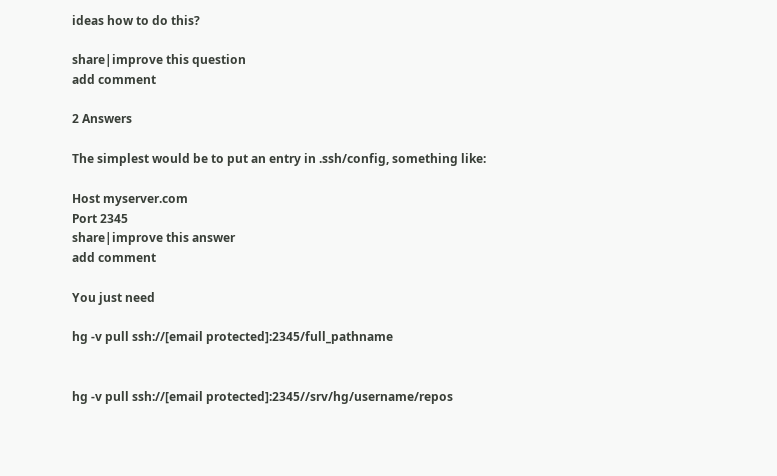ideas how to do this?

share|improve this question
add comment

2 Answers

The simplest would be to put an entry in .ssh/config, something like:

Host myserver.com
Port 2345
share|improve this answer
add comment

You just need

hg -v pull ssh://[email protected]:2345/full_pathname


hg -v pull ssh://[email protected]:2345//srv/hg/username/repos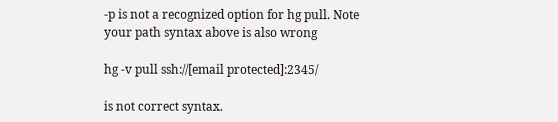-p is not a recognized option for hg pull. Note your path syntax above is also wrong

hg -v pull ssh://[email protected]:2345/

is not correct syntax.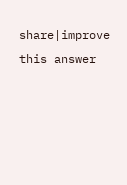share|improve this answer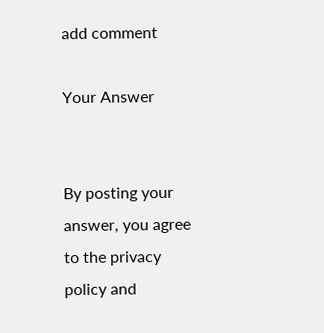add comment

Your Answer


By posting your answer, you agree to the privacy policy and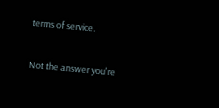terms of service.

Not the answer you're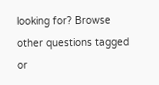looking for? Browse other questions tagged or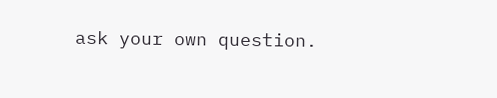ask your own question.